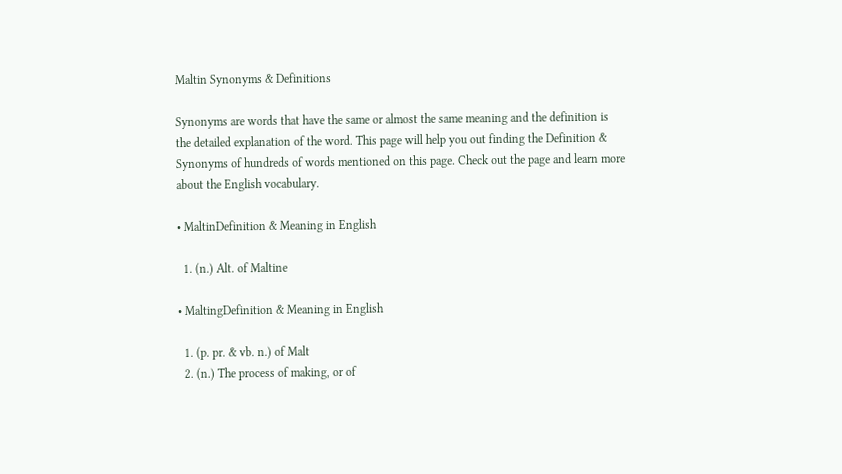Maltin Synonyms & Definitions

Synonyms are words that have the same or almost the same meaning and the definition is the detailed explanation of the word. This page will help you out finding the Definition & Synonyms of hundreds of words mentioned on this page. Check out the page and learn more about the English vocabulary.

• MaltinDefinition & Meaning in English

  1. (n.) Alt. of Maltine

• MaltingDefinition & Meaning in English

  1. (p. pr. & vb. n.) of Malt
  2. (n.) The process of making, or of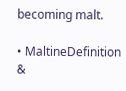becoming malt.

• MaltineDefinition &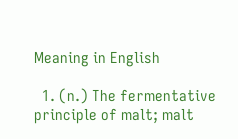Meaning in English

  1. (n.) The fermentative principle of malt; malt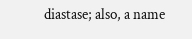diastase; also, a name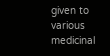given to various medicinal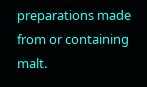preparations made from or containing malt.